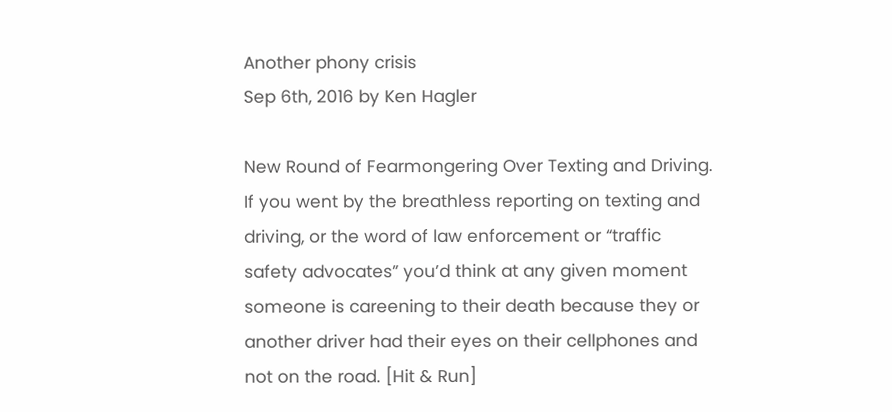Another phony crisis
Sep 6th, 2016 by Ken Hagler

New Round of Fearmongering Over Texting and Driving. If you went by the breathless reporting on texting and driving, or the word of law enforcement or “traffic safety advocates” you’d think at any given moment someone is careening to their death because they or another driver had their eyes on their cellphones and not on the road. [Hit & Run]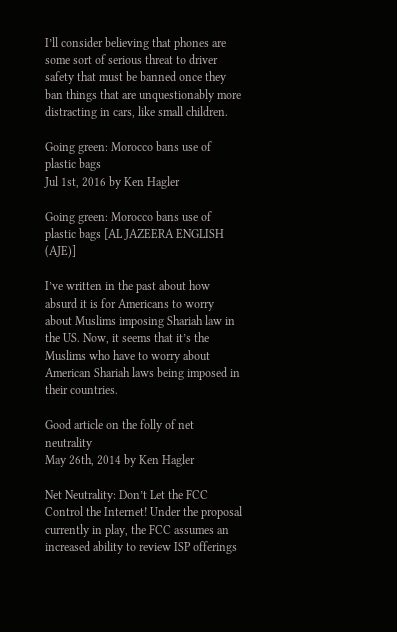I’ll consider believing that phones are some sort of serious threat to driver safety that must be banned once they ban things that are unquestionably more distracting in cars, like small children.

Going green: Morocco bans use of plastic bags
Jul 1st, 2016 by Ken Hagler

Going green: Morocco bans use of plastic bags [AL JAZEERA ENGLISH (AJE)]

I’ve written in the past about how absurd it is for Americans to worry about Muslims imposing Shariah law in the US. Now, it seems that it’s the Muslims who have to worry about American Shariah laws being imposed in their countries.

Good article on the folly of net neutrality
May 26th, 2014 by Ken Hagler

Net Neutrality: Don’t Let the FCC Control the Internet! Under the proposal currently in play, the FCC assumes an increased ability to review ISP offerings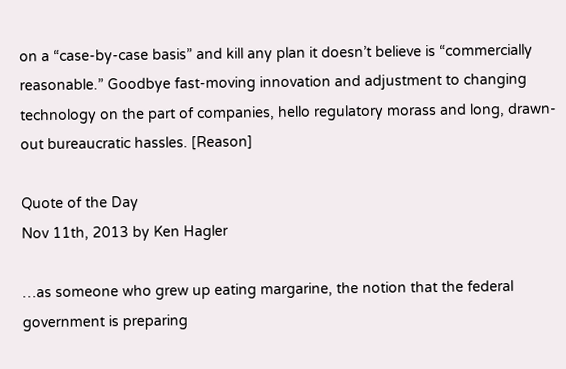on a “case-by-case basis” and kill any plan it doesn’t believe is “commercially reasonable.” Goodbye fast-moving innovation and adjustment to changing technology on the part of companies, hello regulatory morass and long, drawn-out bureaucratic hassles. [Reason]

Quote of the Day
Nov 11th, 2013 by Ken Hagler

…as someone who grew up eating margarine, the notion that the federal government is preparing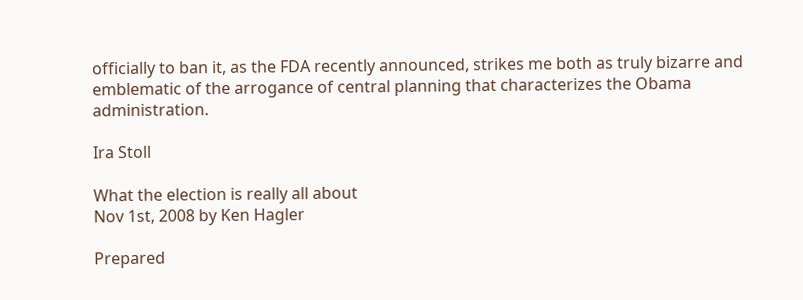officially to ban it, as the FDA recently announced, strikes me both as truly bizarre and emblematic of the arrogance of central planning that characterizes the Obama administration.

Ira Stoll

What the election is really all about
Nov 1st, 2008 by Ken Hagler

Prepared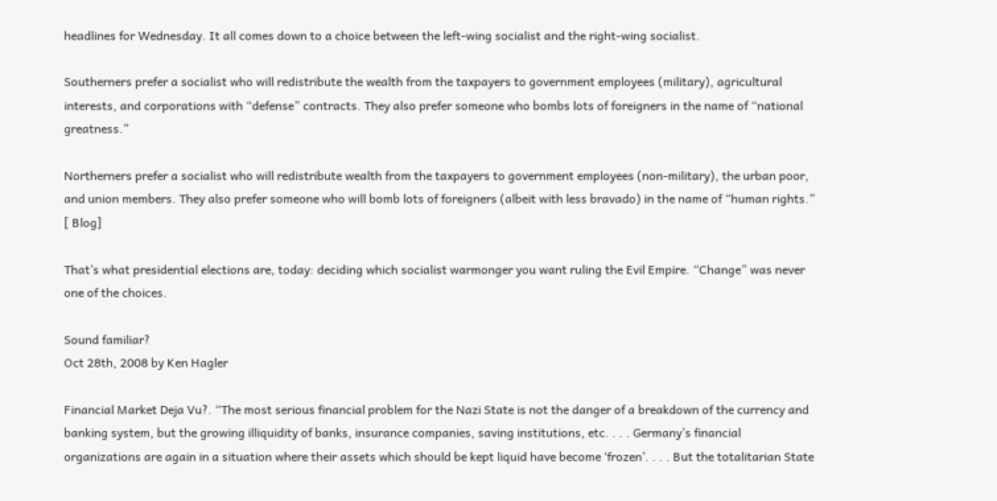headlines for Wednesday. It all comes down to a choice between the left-wing socialist and the right-wing socialist.

Southerners prefer a socialist who will redistribute the wealth from the taxpayers to government employees (military), agricultural interests, and corporations with “defense” contracts. They also prefer someone who bombs lots of foreigners in the name of “national greatness.”

Northerners prefer a socialist who will redistribute wealth from the taxpayers to government employees (non-military), the urban poor, and union members. They also prefer someone who will bomb lots of foreigners (albeit with less bravado) in the name of “human rights.” [ Blog]

That’s what presidential elections are, today: deciding which socialist warmonger you want ruling the Evil Empire. “Change” was never one of the choices.

Sound familiar?
Oct 28th, 2008 by Ken Hagler

Financial Market Deja Vu?. “The most serious financial problem for the Nazi State is not the danger of a breakdown of the currency and banking system, but the growing illiquidity of banks, insurance companies, saving institutions, etc. . . . Germany’s financial organizations are again in a situation where their assets which should be kept liquid have become ‘frozen’. . . . But the totalitarian State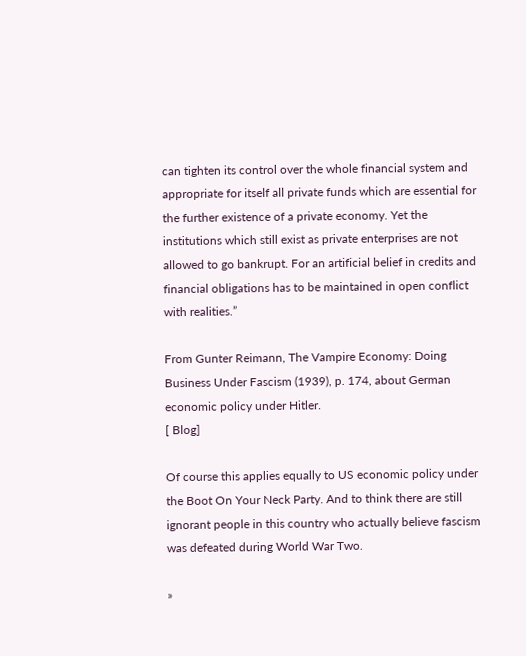can tighten its control over the whole financial system and appropriate for itself all private funds which are essential for the further existence of a private economy. Yet the institutions which still exist as private enterprises are not allowed to go bankrupt. For an artificial belief in credits and financial obligations has to be maintained in open conflict with realities.”

From Gunter Reimann, The Vampire Economy: Doing Business Under Fascism (1939), p. 174, about German economic policy under Hitler.
[ Blog]

Of course this applies equally to US economic policy under the Boot On Your Neck Party. And to think there are still ignorant people in this country who actually believe fascism was defeated during World War Two.

»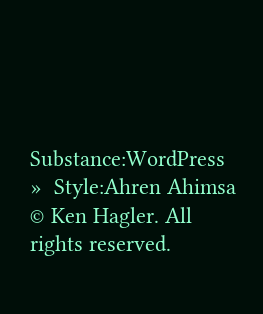Substance:WordPress   »  Style:Ahren Ahimsa
© Ken Hagler. All rights reserved.